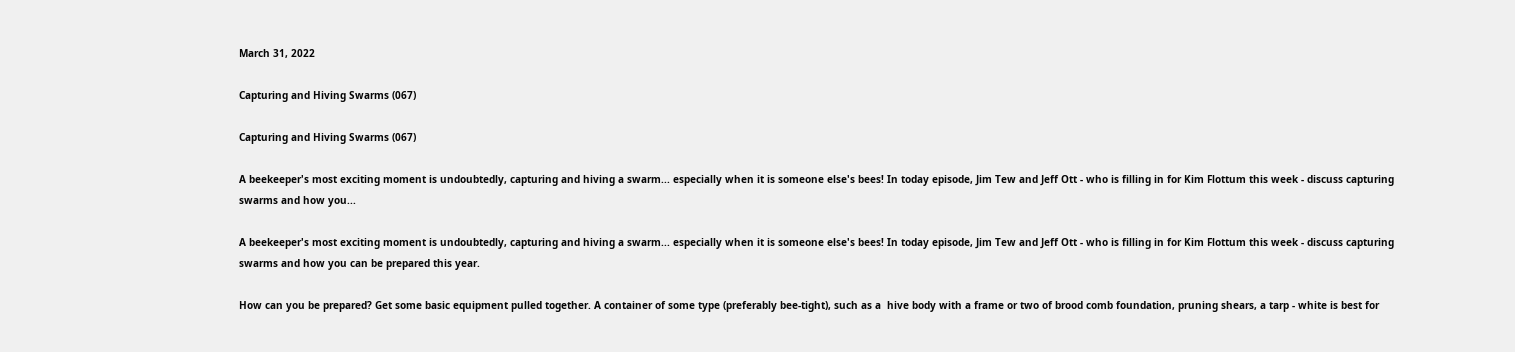March 31, 2022

Capturing and Hiving Swarms (067)

Capturing and Hiving Swarms (067)

A beekeeper's most exciting moment is undoubtedly, capturing and hiving a swarm... especially when it is someone else's bees! In today episode, Jim Tew and Jeff Ott - who is filling in for Kim Flottum this week - discuss capturing swarms and how you...

A beekeeper's most exciting moment is undoubtedly, capturing and hiving a swarm... especially when it is someone else's bees! In today episode, Jim Tew and Jeff Ott - who is filling in for Kim Flottum this week - discuss capturing swarms and how you can be prepared this year.

How can you be prepared? Get some basic equipment pulled together. A container of some type (preferably bee-tight), such as a  hive body with a frame or two of brood comb foundation, pruning shears, a tarp - white is best for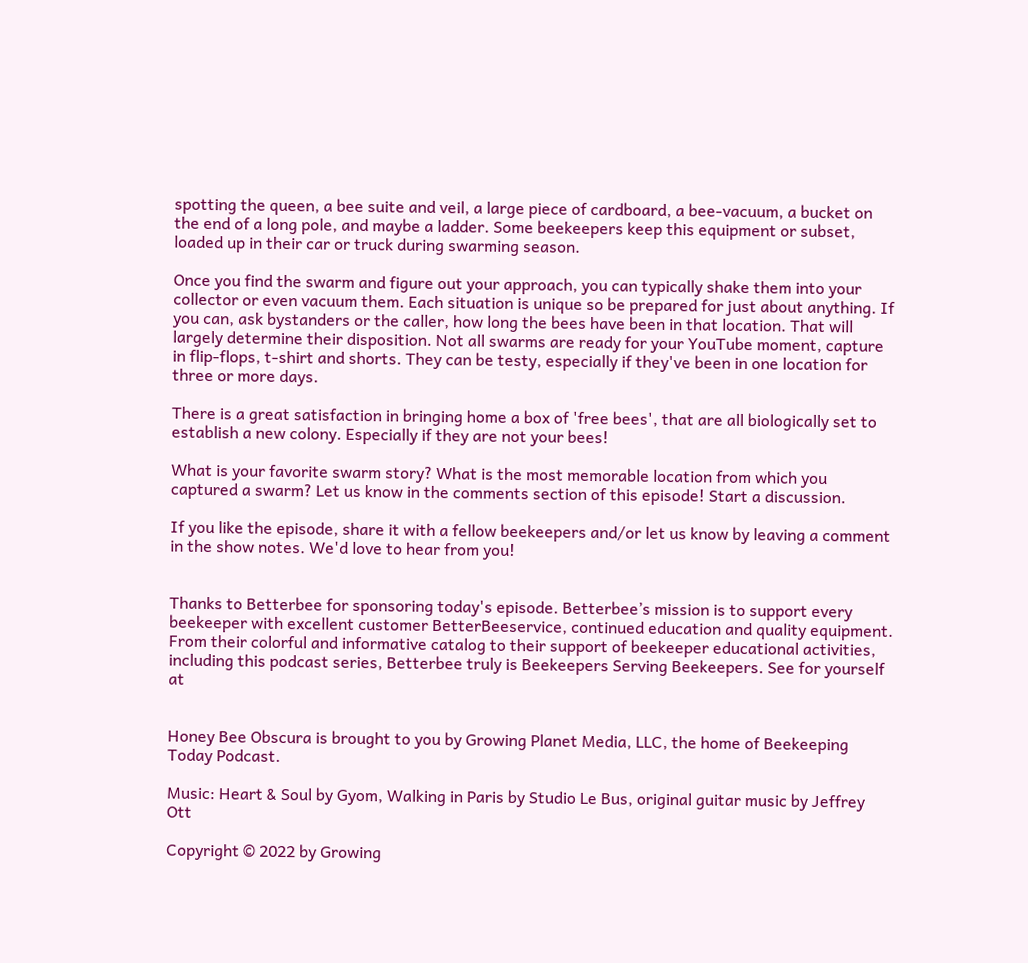spotting the queen, a bee suite and veil, a large piece of cardboard, a bee-vacuum, a bucket on the end of a long pole, and maybe a ladder. Some beekeepers keep this equipment or subset, loaded up in their car or truck during swarming season.

Once you find the swarm and figure out your approach, you can typically shake them into your collector or even vacuum them. Each situation is unique so be prepared for just about anything. If you can, ask bystanders or the caller, how long the bees have been in that location. That will largely determine their disposition. Not all swarms are ready for your YouTube moment, capture in flip-flops, t-shirt and shorts. They can be testy, especially if they've been in one location for three or more days.

There is a great satisfaction in bringing home a box of 'free bees', that are all biologically set to establish a new colony. Especially if they are not your bees!

What is your favorite swarm story? What is the most memorable location from which you captured a swarm? Let us know in the comments section of this episode! Start a discussion.

If you like the episode, share it with a fellow beekeepers and/or let us know by leaving a comment in the show notes. We'd love to hear from you!


Thanks to Betterbee for sponsoring today's episode. Betterbee’s mission is to support every beekeeper with excellent customer BetterBeeservice, continued education and quality equipment. From their colorful and informative catalog to their support of beekeeper educational activities, including this podcast series, Betterbee truly is Beekeepers Serving Beekeepers. See for yourself at


Honey Bee Obscura is brought to you by Growing Planet Media, LLC, the home of Beekeeping Today Podcast.

Music: Heart & Soul by Gyom, Walking in Paris by Studio Le Bus, original guitar music by Jeffrey Ott

Copyright © 2022 by Growing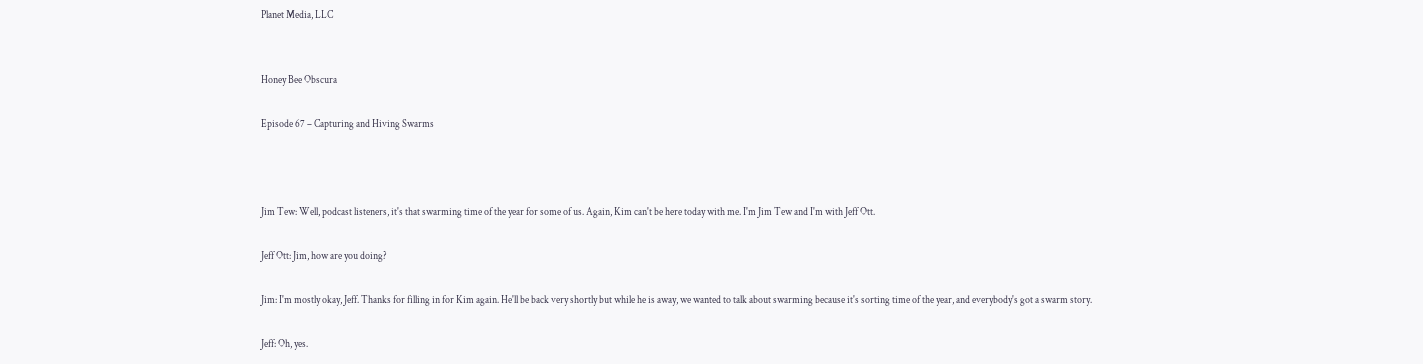Planet Media, LLC


Honey Bee Obscura

Episode 67 – Capturing and Hiving Swarms



Jim Tew: Well, podcast listeners, it's that swarming time of the year for some of us. Again, Kim can't be here today with me. I'm Jim Tew and I'm with Jeff Ott.

Jeff Ott: Jim, how are you doing?

Jim: I'm mostly okay, Jeff. Thanks for filling in for Kim again. He'll be back very shortly but while he is away, we wanted to talk about swarming because it's sorting time of the year, and everybody's got a swarm story.

Jeff: Oh, yes.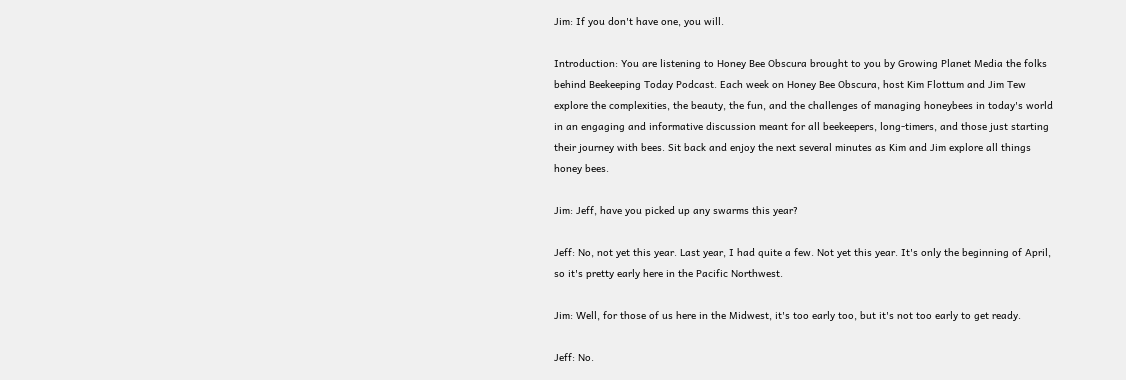Jim: If you don't have one, you will.

Introduction: You are listening to Honey Bee Obscura brought to you by Growing Planet Media the folks behind Beekeeping Today Podcast. Each week on Honey Bee Obscura, host Kim Flottum and Jim Tew explore the complexities, the beauty, the fun, and the challenges of managing honeybees in today's world in an engaging and informative discussion meant for all beekeepers, long-timers, and those just starting their journey with bees. Sit back and enjoy the next several minutes as Kim and Jim explore all things honey bees.

Jim: Jeff, have you picked up any swarms this year?

Jeff: No, not yet this year. Last year, I had quite a few. Not yet this year. It's only the beginning of April, so it's pretty early here in the Pacific Northwest.

Jim: Well, for those of us here in the Midwest, it's too early too, but it's not too early to get ready.

Jeff: No.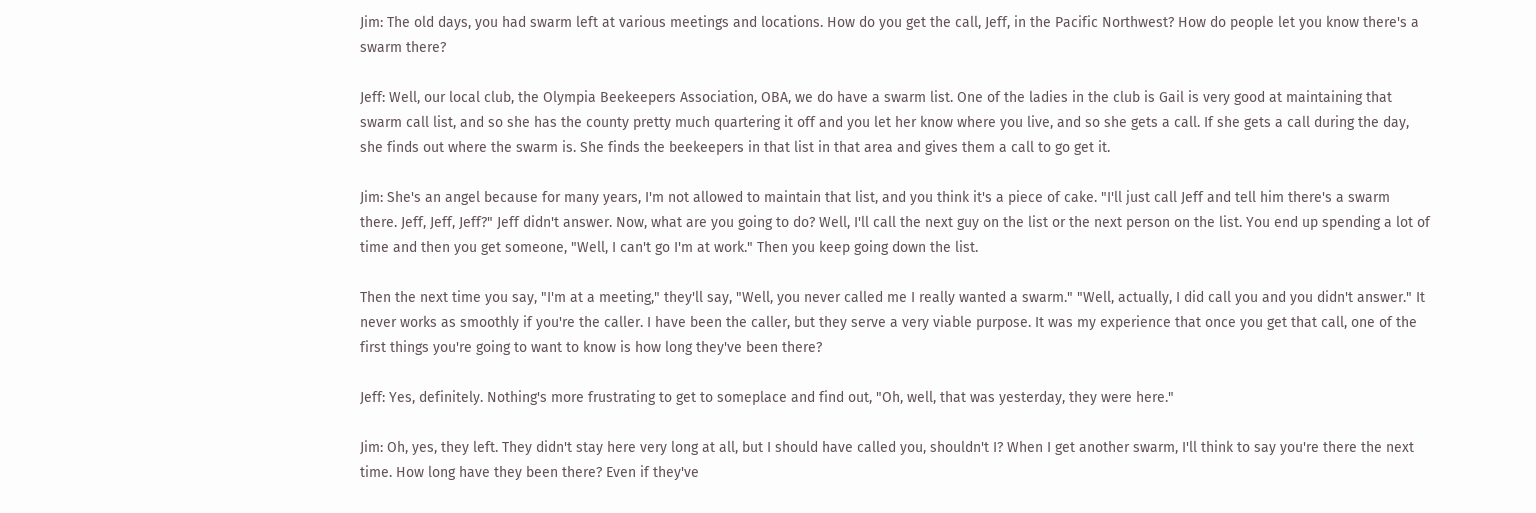Jim: The old days, you had swarm left at various meetings and locations. How do you get the call, Jeff, in the Pacific Northwest? How do people let you know there's a swarm there?

Jeff: Well, our local club, the Olympia Beekeepers Association, OBA, we do have a swarm list. One of the ladies in the club is Gail is very good at maintaining that swarm call list, and so she has the county pretty much quartering it off and you let her know where you live, and so she gets a call. If she gets a call during the day, she finds out where the swarm is. She finds the beekeepers in that list in that area and gives them a call to go get it.

Jim: She's an angel because for many years, I'm not allowed to maintain that list, and you think it's a piece of cake. "I'll just call Jeff and tell him there's a swarm there. Jeff, Jeff, Jeff?" Jeff didn't answer. Now, what are you going to do? Well, I'll call the next guy on the list or the next person on the list. You end up spending a lot of time and then you get someone, "Well, I can't go I'm at work." Then you keep going down the list.

Then the next time you say, "I'm at a meeting," they'll say, "Well, you never called me I really wanted a swarm." "Well, actually, I did call you and you didn't answer." It never works as smoothly if you're the caller. I have been the caller, but they serve a very viable purpose. It was my experience that once you get that call, one of the first things you're going to want to know is how long they've been there?

Jeff: Yes, definitely. Nothing's more frustrating to get to someplace and find out, "Oh, well, that was yesterday, they were here."

Jim: Oh, yes, they left. They didn't stay here very long at all, but I should have called you, shouldn't I? When I get another swarm, I'll think to say you're there the next time. How long have they been there? Even if they've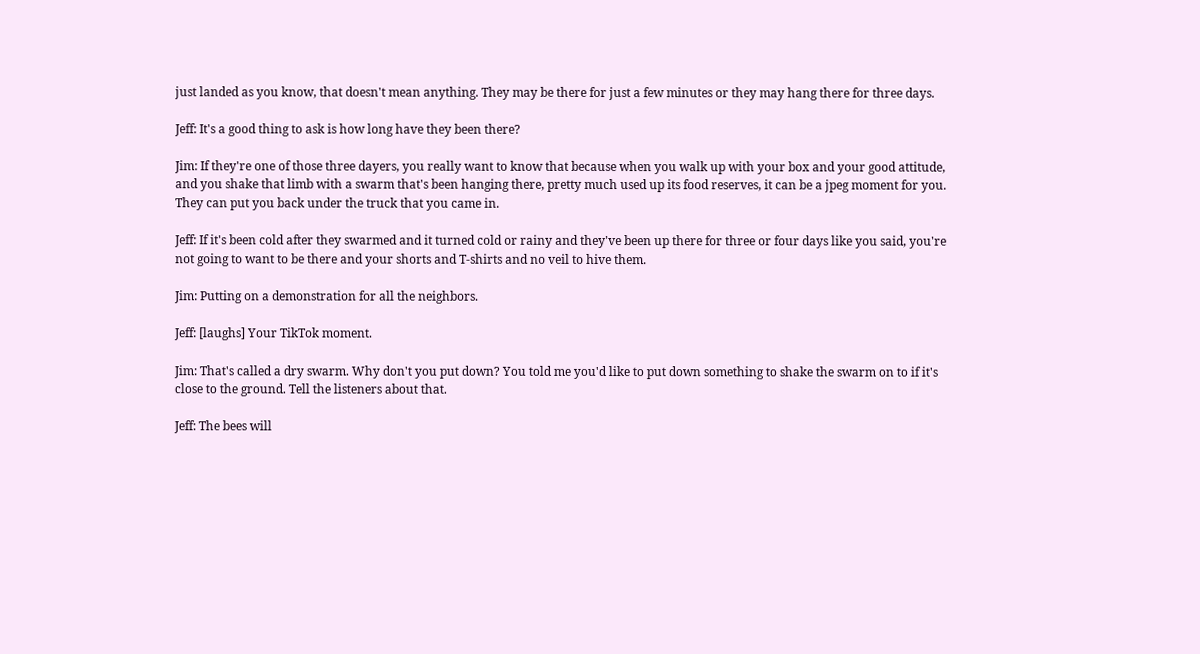just landed as you know, that doesn't mean anything. They may be there for just a few minutes or they may hang there for three days.

Jeff: It's a good thing to ask is how long have they been there?

Jim: If they're one of those three dayers, you really want to know that because when you walk up with your box and your good attitude, and you shake that limb with a swarm that's been hanging there, pretty much used up its food reserves, it can be a jpeg moment for you. They can put you back under the truck that you came in.

Jeff: If it's been cold after they swarmed and it turned cold or rainy and they've been up there for three or four days like you said, you're not going to want to be there and your shorts and T-shirts and no veil to hive them.

Jim: Putting on a demonstration for all the neighbors.

Jeff: [laughs] Your TikTok moment.

Jim: That's called a dry swarm. Why don't you put down? You told me you'd like to put down something to shake the swarm on to if it's close to the ground. Tell the listeners about that.

Jeff: The bees will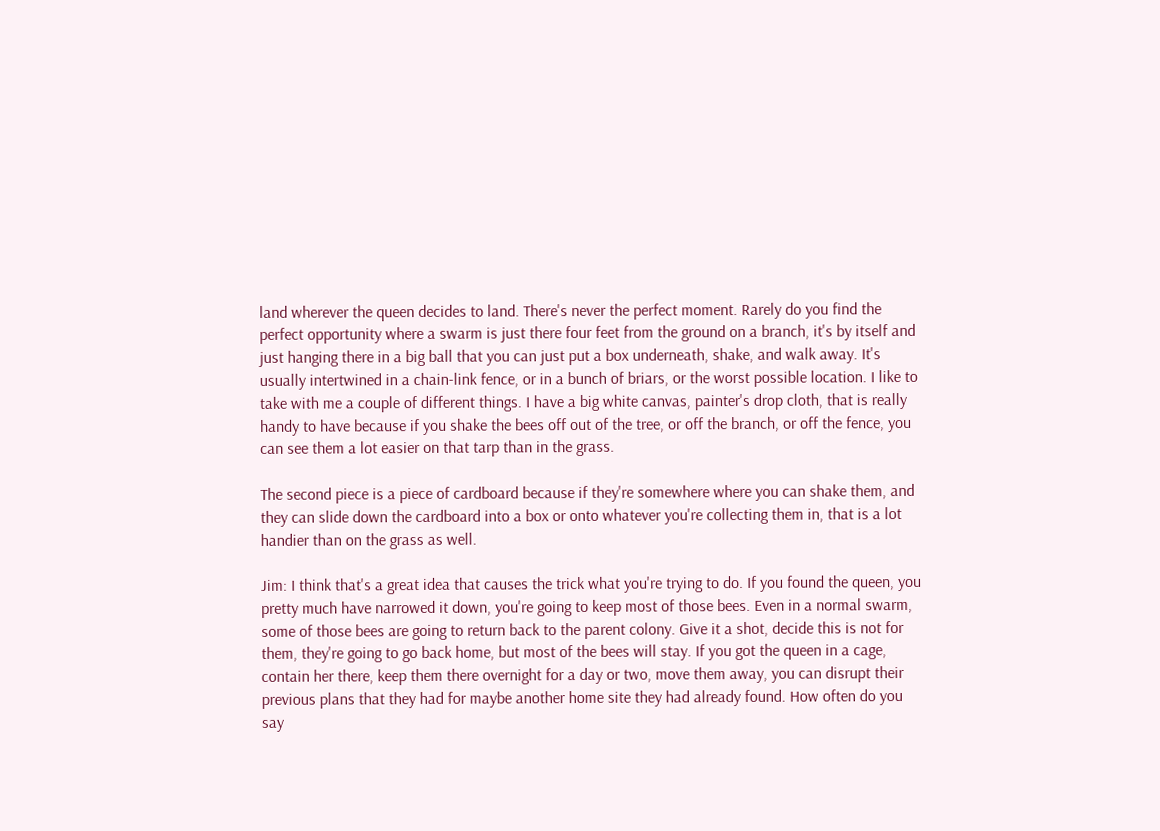land wherever the queen decides to land. There's never the perfect moment. Rarely do you find the perfect opportunity where a swarm is just there four feet from the ground on a branch, it's by itself and just hanging there in a big ball that you can just put a box underneath, shake, and walk away. It's usually intertwined in a chain-link fence, or in a bunch of briars, or the worst possible location. I like to take with me a couple of different things. I have a big white canvas, painter's drop cloth, that is really handy to have because if you shake the bees off out of the tree, or off the branch, or off the fence, you can see them a lot easier on that tarp than in the grass.

The second piece is a piece of cardboard because if they're somewhere where you can shake them, and they can slide down the cardboard into a box or onto whatever you're collecting them in, that is a lot handier than on the grass as well.

Jim: I think that's a great idea that causes the trick what you're trying to do. If you found the queen, you pretty much have narrowed it down, you're going to keep most of those bees. Even in a normal swarm, some of those bees are going to return back to the parent colony. Give it a shot, decide this is not for them, they're going to go back home, but most of the bees will stay. If you got the queen in a cage, contain her there, keep them there overnight for a day or two, move them away, you can disrupt their previous plans that they had for maybe another home site they had already found. How often do you say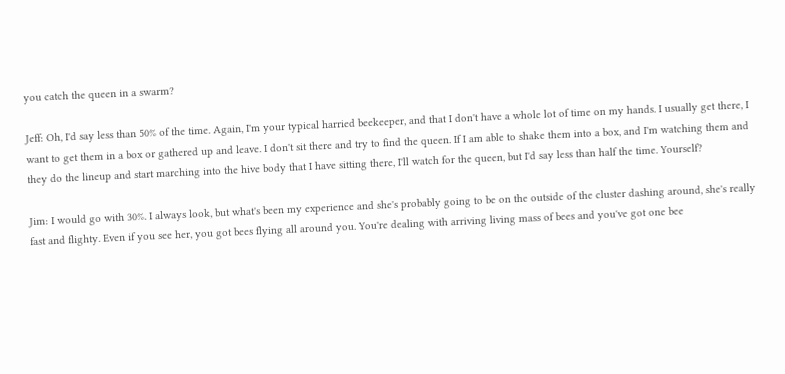you catch the queen in a swarm?

Jeff: Oh, I'd say less than 50% of the time. Again, I'm your typical harried beekeeper, and that I don't have a whole lot of time on my hands. I usually get there, I want to get them in a box or gathered up and leave. I don't sit there and try to find the queen. If I am able to shake them into a box, and I'm watching them and they do the lineup and start marching into the hive body that I have sitting there, I'll watch for the queen, but I'd say less than half the time. Yourself?

Jim: I would go with 30%. I always look, but what's been my experience and she's probably going to be on the outside of the cluster dashing around, she's really fast and flighty. Even if you see her, you got bees flying all around you. You're dealing with arriving living mass of bees and you've got one bee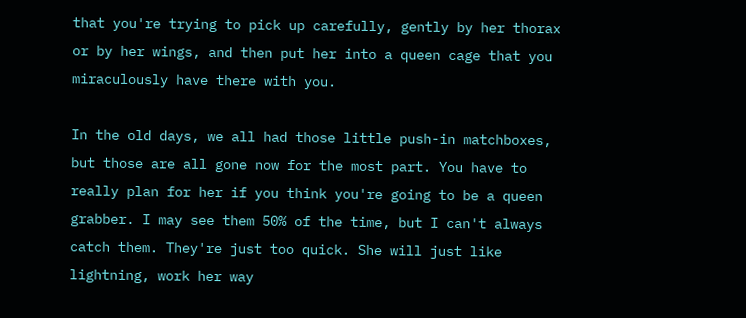that you're trying to pick up carefully, gently by her thorax or by her wings, and then put her into a queen cage that you miraculously have there with you.

In the old days, we all had those little push-in matchboxes, but those are all gone now for the most part. You have to really plan for her if you think you're going to be a queen grabber. I may see them 50% of the time, but I can't always catch them. They're just too quick. She will just like lightning, work her way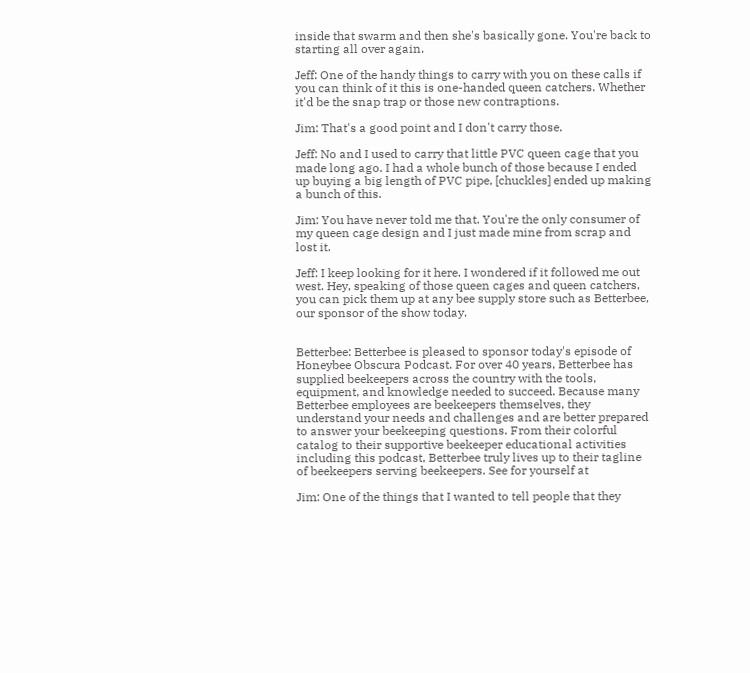inside that swarm and then she's basically gone. You're back to starting all over again.

Jeff: One of the handy things to carry with you on these calls if you can think of it this is one-handed queen catchers. Whether it'd be the snap trap or those new contraptions.

Jim: That's a good point and I don't carry those.

Jeff: No and I used to carry that little PVC queen cage that you made long ago. I had a whole bunch of those because I ended up buying a big length of PVC pipe, [chuckles] ended up making a bunch of this.

Jim: You have never told me that. You're the only consumer of my queen cage design and I just made mine from scrap and lost it.

Jeff: I keep looking for it here. I wondered if it followed me out west. Hey, speaking of those queen cages and queen catchers, you can pick them up at any bee supply store such as Betterbee, our sponsor of the show today.


Betterbee: Betterbee is pleased to sponsor today's episode of Honeybee Obscura Podcast. For over 40 years, Betterbee has supplied beekeepers across the country with the tools, equipment, and knowledge needed to succeed. Because many Betterbee employees are beekeepers themselves, they understand your needs and challenges and are better prepared to answer your beekeeping questions. From their colorful catalog to their supportive beekeeper educational activities including this podcast, Betterbee truly lives up to their tagline of beekeepers serving beekeepers. See for yourself at

Jim: One of the things that I wanted to tell people that they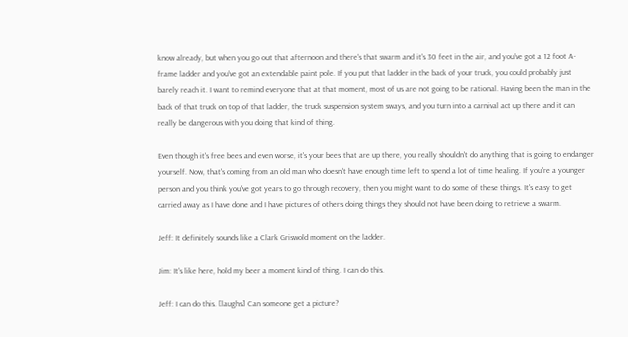know already, but when you go out that afternoon and there's that swarm and it's 30 feet in the air, and you've got a 12 foot A-frame ladder and you've got an extendable paint pole. If you put that ladder in the back of your truck, you could probably just barely reach it. I want to remind everyone that at that moment, most of us are not going to be rational. Having been the man in the back of that truck on top of that ladder, the truck suspension system sways, and you turn into a carnival act up there and it can really be dangerous with you doing that kind of thing.

Even though it's free bees and even worse, it's your bees that are up there, you really shouldn't do anything that is going to endanger yourself. Now, that's coming from an old man who doesn't have enough time left to spend a lot of time healing. If you're a younger person and you think you've got years to go through recovery, then you might want to do some of these things. It's easy to get carried away as I have done and I have pictures of others doing things they should not have been doing to retrieve a swarm.

Jeff: It definitely sounds like a Clark Griswold moment on the ladder.

Jim: It's like here, hold my beer a moment kind of thing. I can do this.

Jeff: I can do this. [laughs] Can someone get a picture?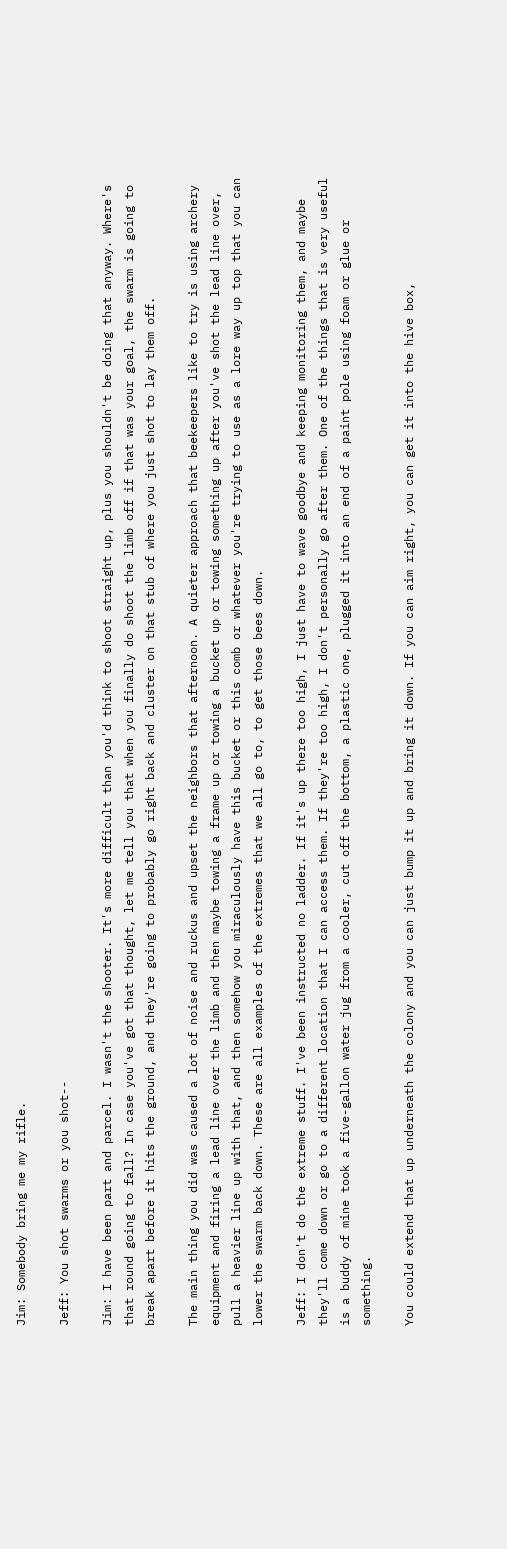Jim: Somebody bring me my rifle.

Jeff: You shot swarms or you shot--

Jim: I have been part and parcel. I wasn't the shooter. It's more difficult than you'd think to shoot straight up, plus you shouldn't be doing that anyway. Where's that round going to fall? In case you've got that thought, let me tell you that when you finally do shoot the limb off if that was your goal, the swarm is going to break apart before it hits the ground, and they're going to probably go right back and cluster on that stub of where you just shot to lay them off.

The main thing you did was caused a lot of noise and ruckus and upset the neighbors that afternoon. A quieter approach that beekeepers like to try is using archery equipment and firing a lead line over the limb and then maybe towing a frame up or towing a bucket up or towing something up after you've shot the lead line over, pull a heavier line up with that, and then somehow you miraculously have this bucket or this comb or whatever you're trying to use as a lore way up top that you can lower the swarm back down. These are all examples of the extremes that we all go to, to get those bees down.

Jeff: I don't do the extreme stuff. I've been instructed no ladder. If it's up there too high, I just have to wave goodbye and keeping monitoring them, and maybe they'll come down or go to a different location that I can access them. If they're too high, I don't personally go after them. One of the things that is very useful is a buddy of mine took a five-gallon water jug from a cooler, cut off the bottom, a plastic one, plugged it into an end of a paint pole using foam or glue or something.

You could extend that up underneath the colony and you can just bump it up and bring it down. If you can aim right, you can get it into the hive box,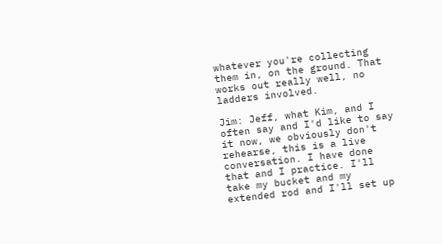whatever you're collecting them in, on the ground. That works out really well, no ladders involved.

Jim: Jeff, what Kim, and I often say and I'd like to say it now, we obviously don't rehearse, this is a live conversation. I have done that and I practice. I'll take my bucket and my extended rod and I'll set up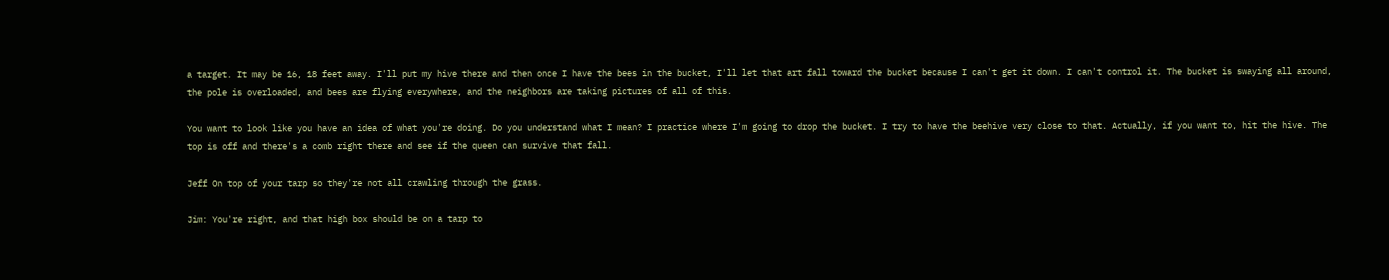a target. It may be 16, 18 feet away. I'll put my hive there and then once I have the bees in the bucket, I'll let that art fall toward the bucket because I can't get it down. I can't control it. The bucket is swaying all around, the pole is overloaded, and bees are flying everywhere, and the neighbors are taking pictures of all of this.

You want to look like you have an idea of what you're doing. Do you understand what I mean? I practice where I'm going to drop the bucket. I try to have the beehive very close to that. Actually, if you want to, hit the hive. The top is off and there's a comb right there and see if the queen can survive that fall.

Jeff On top of your tarp so they're not all crawling through the grass.

Jim: You're right, and that high box should be on a tarp to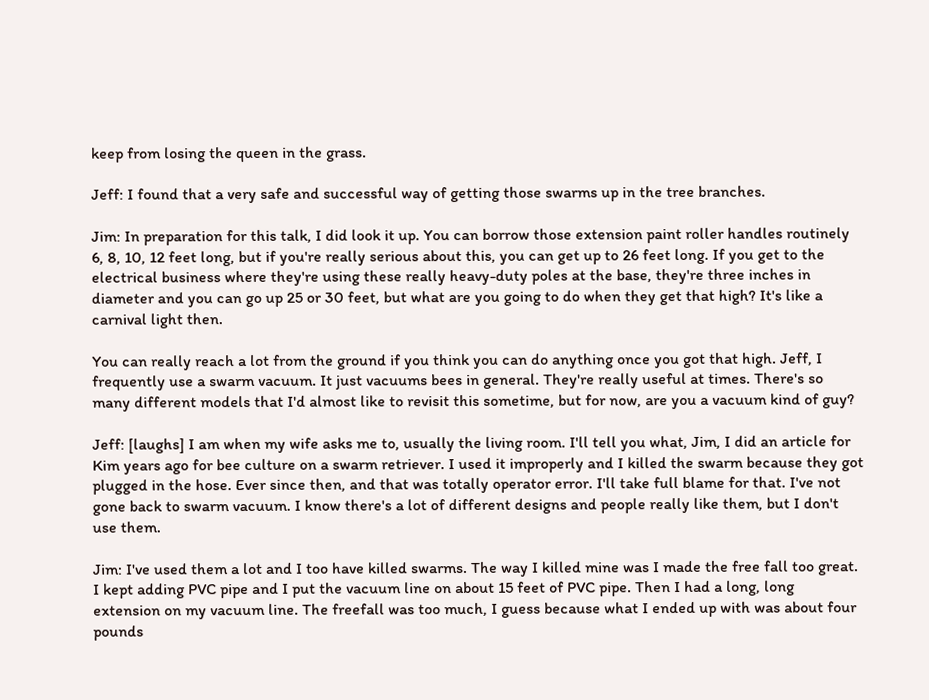keep from losing the queen in the grass.

Jeff: I found that a very safe and successful way of getting those swarms up in the tree branches.

Jim: In preparation for this talk, I did look it up. You can borrow those extension paint roller handles routinely 6, 8, 10, 12 feet long, but if you're really serious about this, you can get up to 26 feet long. If you get to the electrical business where they're using these really heavy-duty poles at the base, they're three inches in diameter and you can go up 25 or 30 feet, but what are you going to do when they get that high? It's like a carnival light then.

You can really reach a lot from the ground if you think you can do anything once you got that high. Jeff, I frequently use a swarm vacuum. It just vacuums bees in general. They're really useful at times. There's so many different models that I'd almost like to revisit this sometime, but for now, are you a vacuum kind of guy?

Jeff: [laughs] I am when my wife asks me to, usually the living room. I'll tell you what, Jim, I did an article for Kim years ago for bee culture on a swarm retriever. I used it improperly and I killed the swarm because they got plugged in the hose. Ever since then, and that was totally operator error. I'll take full blame for that. I've not gone back to swarm vacuum. I know there's a lot of different designs and people really like them, but I don't use them.

Jim: I've used them a lot and I too have killed swarms. The way I killed mine was I made the free fall too great. I kept adding PVC pipe and I put the vacuum line on about 15 feet of PVC pipe. Then I had a long, long extension on my vacuum line. The freefall was too much, I guess because what I ended up with was about four pounds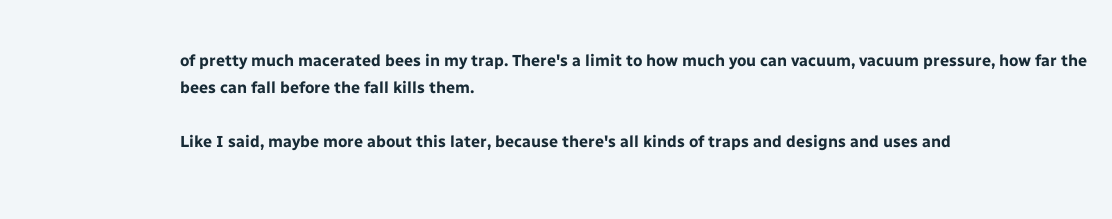of pretty much macerated bees in my trap. There's a limit to how much you can vacuum, vacuum pressure, how far the bees can fall before the fall kills them.

Like I said, maybe more about this later, because there's all kinds of traps and designs and uses and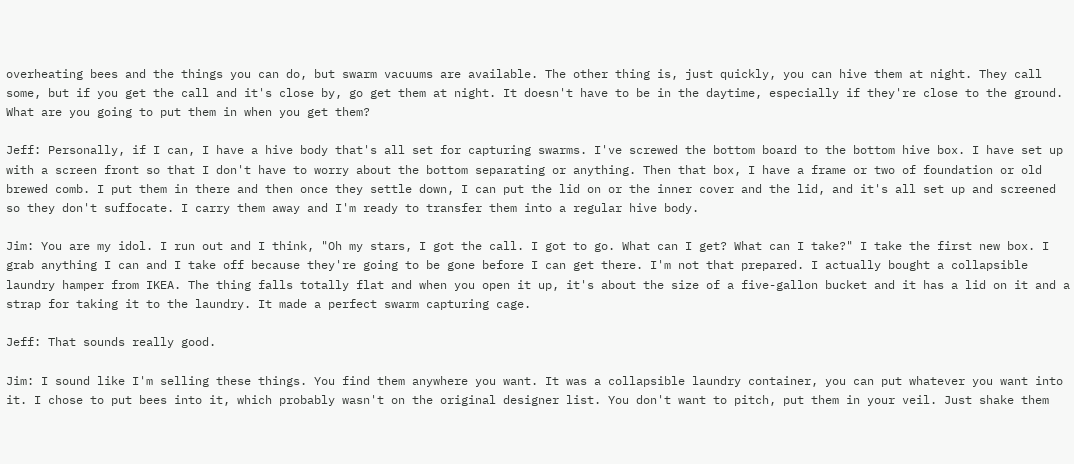overheating bees and the things you can do, but swarm vacuums are available. The other thing is, just quickly, you can hive them at night. They call some, but if you get the call and it's close by, go get them at night. It doesn't have to be in the daytime, especially if they're close to the ground. What are you going to put them in when you get them?

Jeff: Personally, if I can, I have a hive body that's all set for capturing swarms. I've screwed the bottom board to the bottom hive box. I have set up with a screen front so that I don't have to worry about the bottom separating or anything. Then that box, I have a frame or two of foundation or old brewed comb. I put them in there and then once they settle down, I can put the lid on or the inner cover and the lid, and it's all set up and screened so they don't suffocate. I carry them away and I'm ready to transfer them into a regular hive body.

Jim: You are my idol. I run out and I think, "Oh my stars, I got the call. I got to go. What can I get? What can I take?" I take the first new box. I grab anything I can and I take off because they're going to be gone before I can get there. I'm not that prepared. I actually bought a collapsible laundry hamper from IKEA. The thing falls totally flat and when you open it up, it's about the size of a five-gallon bucket and it has a lid on it and a strap for taking it to the laundry. It made a perfect swarm capturing cage.

Jeff: That sounds really good.

Jim: I sound like I'm selling these things. You find them anywhere you want. It was a collapsible laundry container, you can put whatever you want into it. I chose to put bees into it, which probably wasn't on the original designer list. You don't want to pitch, put them in your veil. Just shake them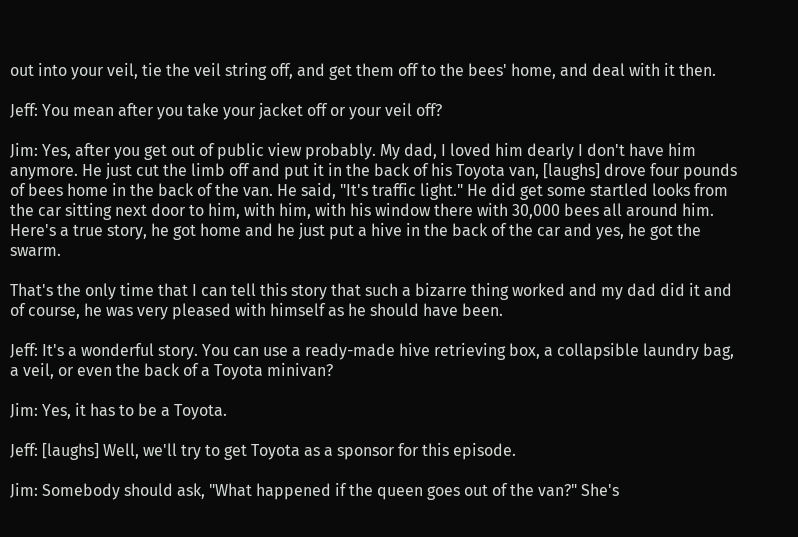out into your veil, tie the veil string off, and get them off to the bees' home, and deal with it then.

Jeff: You mean after you take your jacket off or your veil off?

Jim: Yes, after you get out of public view probably. My dad, I loved him dearly I don't have him anymore. He just cut the limb off and put it in the back of his Toyota van, [laughs] drove four pounds of bees home in the back of the van. He said, "It's traffic light." He did get some startled looks from the car sitting next door to him, with him, with his window there with 30,000 bees all around him. Here's a true story, he got home and he just put a hive in the back of the car and yes, he got the swarm.

That's the only time that I can tell this story that such a bizarre thing worked and my dad did it and of course, he was very pleased with himself as he should have been.

Jeff: It's a wonderful story. You can use a ready-made hive retrieving box, a collapsible laundry bag, a veil, or even the back of a Toyota minivan?

Jim: Yes, it has to be a Toyota.

Jeff: [laughs] Well, we'll try to get Toyota as a sponsor for this episode.

Jim: Somebody should ask, "What happened if the queen goes out of the van?" She's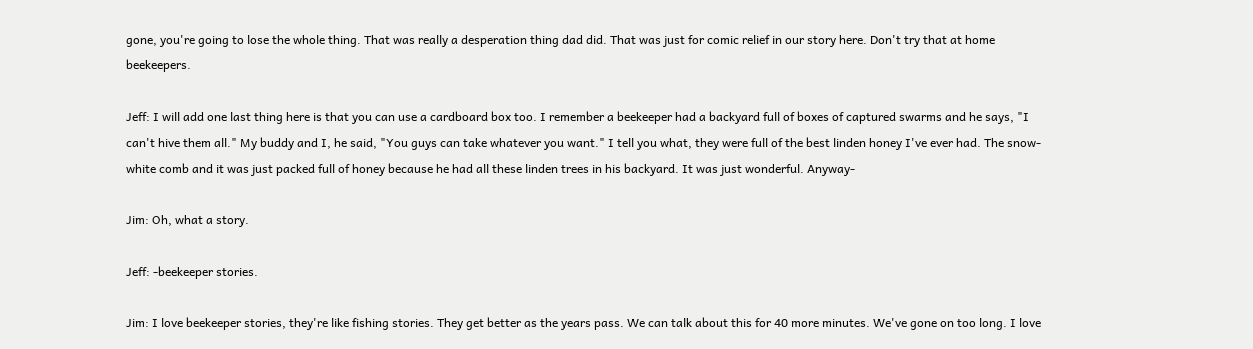gone, you're going to lose the whole thing. That was really a desperation thing dad did. That was just for comic relief in our story here. Don't try that at home beekeepers.

Jeff: I will add one last thing here is that you can use a cardboard box too. I remember a beekeeper had a backyard full of boxes of captured swarms and he says, "I can't hive them all." My buddy and I, he said, "You guys can take whatever you want." I tell you what, they were full of the best linden honey I've ever had. The snow-white comb and it was just packed full of honey because he had all these linden trees in his backyard. It was just wonderful. Anyway-

Jim: Oh, what a story.

Jeff: -beekeeper stories.

Jim: I love beekeeper stories, they're like fishing stories. They get better as the years pass. We can talk about this for 40 more minutes. We've gone on too long. I love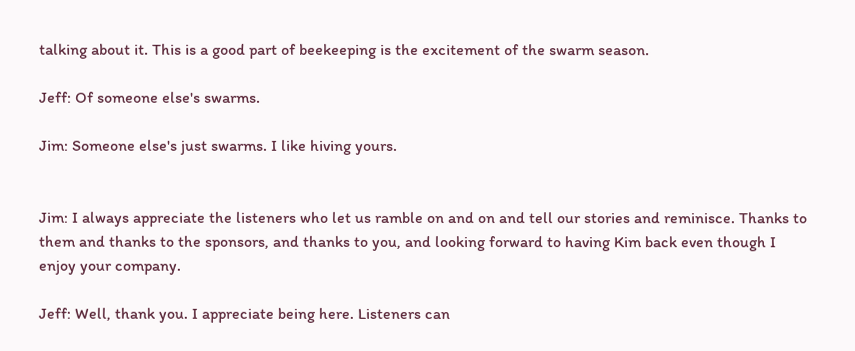talking about it. This is a good part of beekeeping is the excitement of the swarm season.

Jeff: Of someone else's swarms.

Jim: Someone else's just swarms. I like hiving yours.


Jim: I always appreciate the listeners who let us ramble on and on and tell our stories and reminisce. Thanks to them and thanks to the sponsors, and thanks to you, and looking forward to having Kim back even though I enjoy your company.

Jeff: Well, thank you. I appreciate being here. Listeners can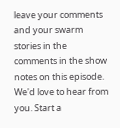leave your comments and your swarm stories in the comments in the show notes on this episode. We'd love to hear from you. Start a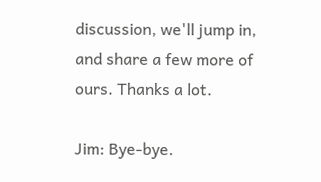discussion, we'll jump in, and share a few more of ours. Thanks a lot.

Jim: Bye-bye.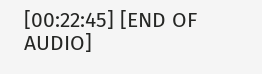[00:22:45] [END OF AUDIO]